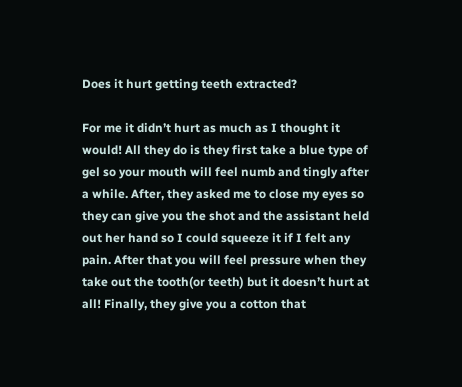Does it hurt getting teeth extracted?

For me it didn’t hurt as much as I thought it would! All they do is they first take a blue type of gel so your mouth will feel numb and tingly after a while. After, they asked me to close my eyes so they can give you the shot and the assistant held out her hand so I could squeeze it if I felt any pain. After that you will feel pressure when they take out the tooth(or teeth) but it doesn’t hurt at all! Finally, they give you a cotton that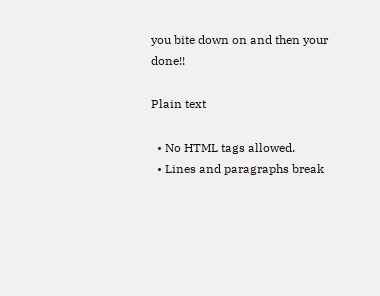you bite down on and then your done!!

Plain text

  • No HTML tags allowed.
  • Lines and paragraphs break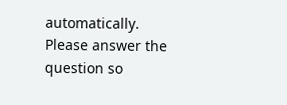automatically.
Please answer the question so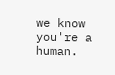we know you're a human.